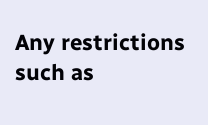Any restrictions such as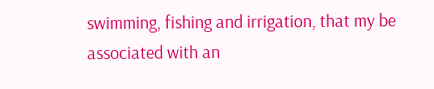swimming, fishing and irrigation, that my be associated with an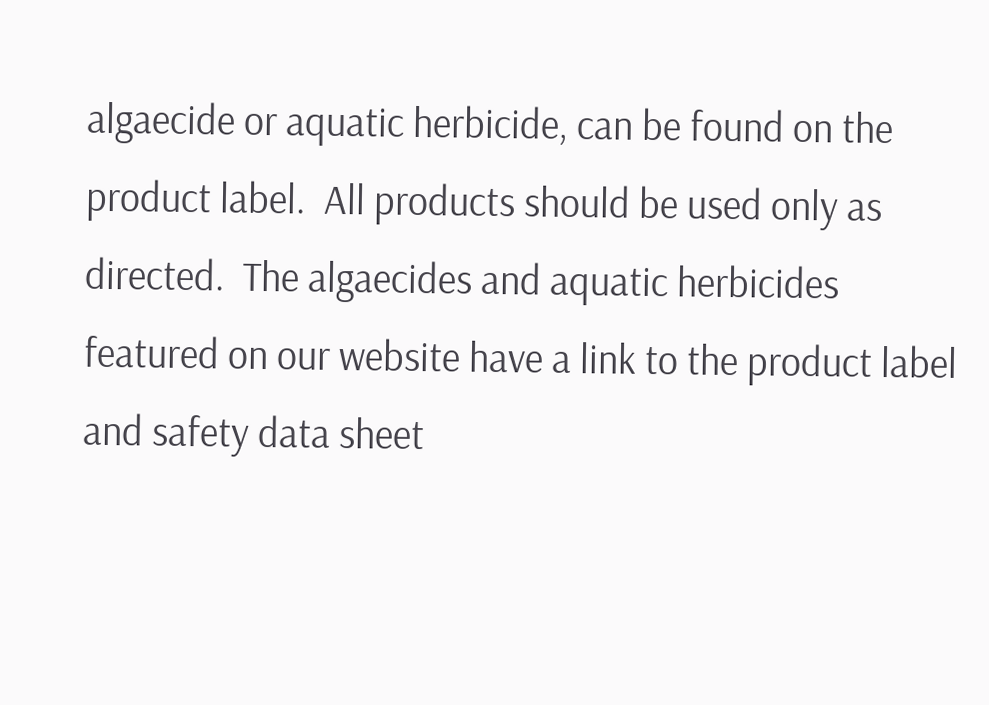algaecide or aquatic herbicide, can be found on the product label.  All products should be used only as directed.  The algaecides and aquatic herbicides featured on our website have a link to the product label and safety data sheet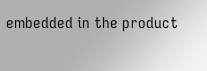embedded in the product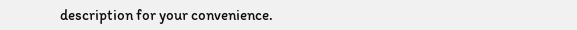description for your convenience.